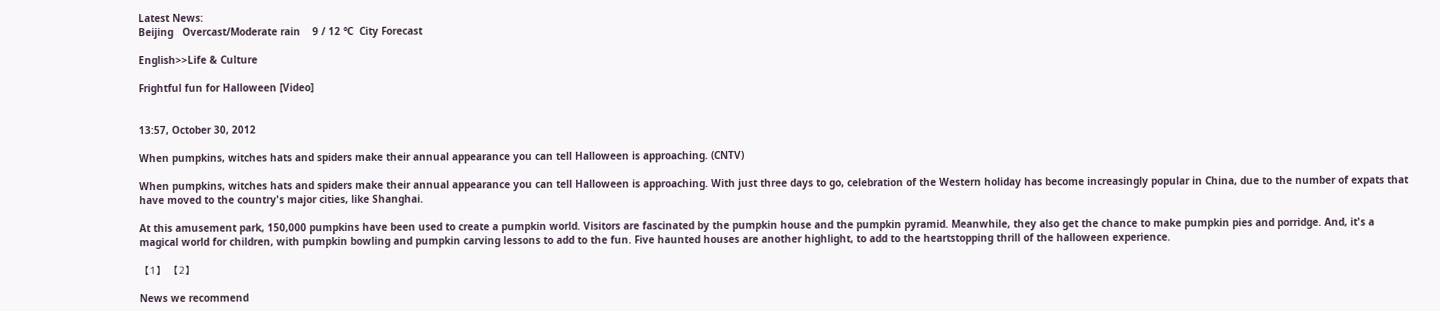Latest News:
Beijing   Overcast/Moderate rain    9 / 12 ℃  City Forecast

English>>Life & Culture

Frightful fun for Halloween [Video]


13:57, October 30, 2012

When pumpkins, witches hats and spiders make their annual appearance you can tell Halloween is approaching. (CNTV)

When pumpkins, witches hats and spiders make their annual appearance you can tell Halloween is approaching. With just three days to go, celebration of the Western holiday has become increasingly popular in China, due to the number of expats that have moved to the country's major cities, like Shanghai.

At this amusement park, 150,000 pumpkins have been used to create a pumpkin world. Visitors are fascinated by the pumpkin house and the pumpkin pyramid. Meanwhile, they also get the chance to make pumpkin pies and porridge. And, it's a magical world for children, with pumpkin bowling and pumpkin carving lessons to add to the fun. Five haunted houses are another highlight, to add to the heartstopping thrill of the halloween experience.

【1】 【2】

News we recommend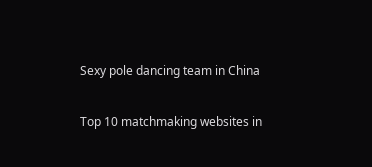Sexy pole dancing team in China

Top 10 matchmaking websites in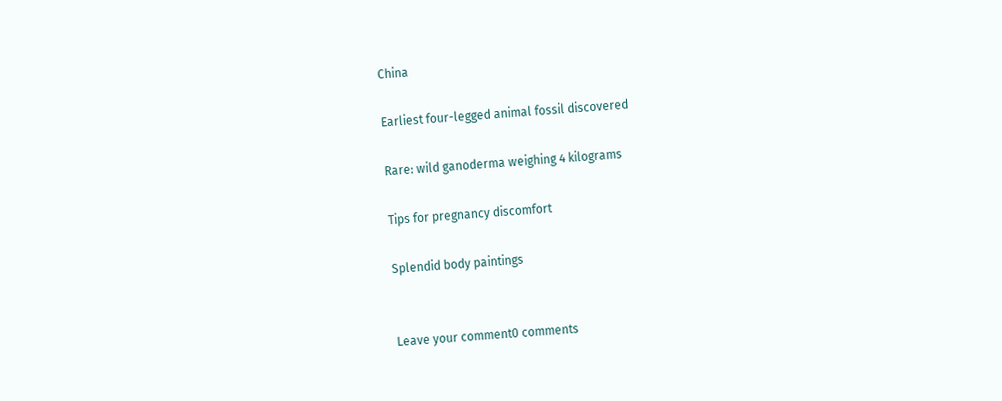China

Earliest four-legged animal fossil discovered

Rare: wild ganoderma weighing 4 kilograms

Tips for pregnancy discomfort

Splendid body paintings


Leave your comment0 comments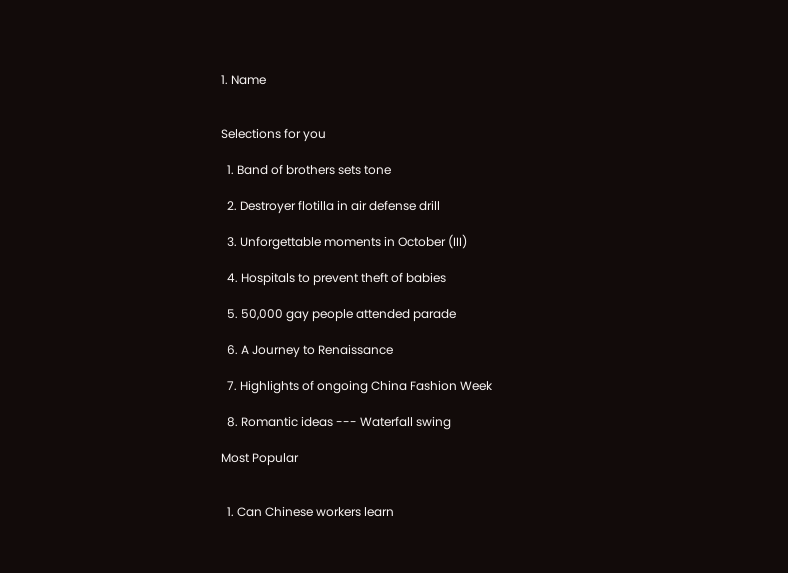1. Name


Selections for you

  1. Band of brothers sets tone

  2. Destroyer flotilla in air defense drill

  3. Unforgettable moments in October (III)

  4. Hospitals to prevent theft of babies

  5. 50,000 gay people attended parade

  6. A Journey to Renaissance

  7. Highlights of ongoing China Fashion Week

  8. Romantic ideas --- Waterfall swing

Most Popular


  1. Can Chinese workers learn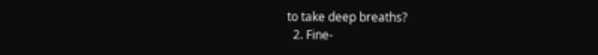to take deep breaths?
  2. Fine-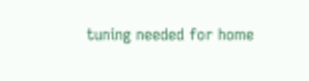tuning needed for home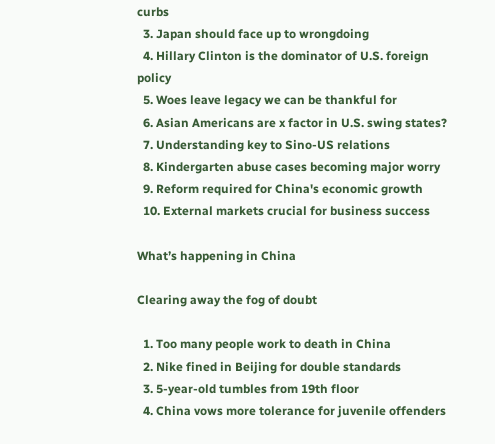curbs
  3. Japan should face up to wrongdoing
  4. Hillary Clinton is the dominator of U.S. foreign policy
  5. Woes leave legacy we can be thankful for
  6. Asian Americans are x factor in U.S. swing states?
  7. Understanding key to Sino-US relations
  8. Kindergarten abuse cases becoming major worry
  9. Reform required for China's economic growth
  10. External markets crucial for business success

What’s happening in China

Clearing away the fog of doubt

  1. Too many people work to death in China
  2. Nike fined in Beijing for double standards
  3. 5-year-old tumbles from 19th floor
  4. China vows more tolerance for juvenile offenders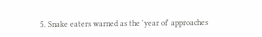5. Snake eaters warned as the 'year of' approaches